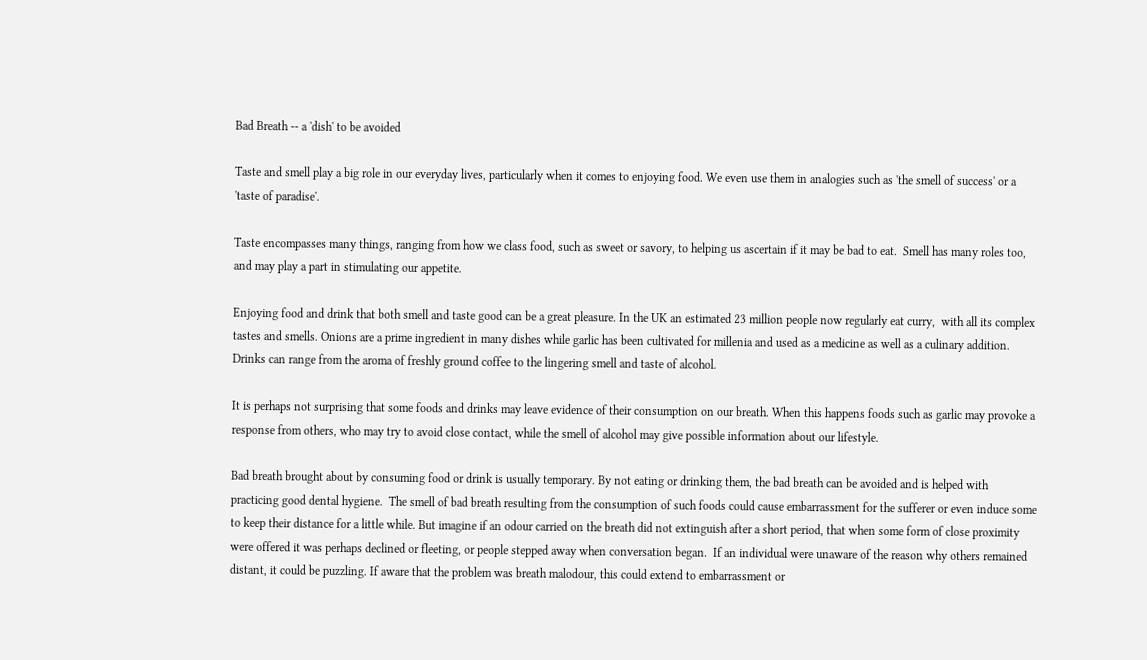Bad Breath -- a 'dish' to be avoided

Taste and smell play a big role in our everyday lives, particularly when it comes to enjoying food. We even use them in analogies such as 'the smell of success' or a 'taste of paradise'.

Taste encompasses many things, ranging from how we class food, such as sweet or savory, to helping us ascertain if it may be bad to eat.  Smell has many roles too, and may play a part in stimulating our appetite.

Enjoying food and drink that both smell and taste good can be a great pleasure. In the UK an estimated 23 million people now regularly eat curry,  with all its complex tastes and smells. Onions are a prime ingredient in many dishes while garlic has been cultivated for millenia and used as a medicine as well as a culinary addition.  Drinks can range from the aroma of freshly ground coffee to the lingering smell and taste of alcohol.

It is perhaps not surprising that some foods and drinks may leave evidence of their consumption on our breath. When this happens foods such as garlic may provoke a response from others, who may try to avoid close contact, while the smell of alcohol may give possible information about our lifestyle.

Bad breath brought about by consuming food or drink is usually temporary. By not eating or drinking them, the bad breath can be avoided and is helped with practicing good dental hygiene.  The smell of bad breath resulting from the consumption of such foods could cause embarrassment for the sufferer or even induce some to keep their distance for a little while. But imagine if an odour carried on the breath did not extinguish after a short period, that when some form of close proximity were offered it was perhaps declined or fleeting, or people stepped away when conversation began.  If an individual were unaware of the reason why others remained distant, it could be puzzling. If aware that the problem was breath malodour, this could extend to embarrassment or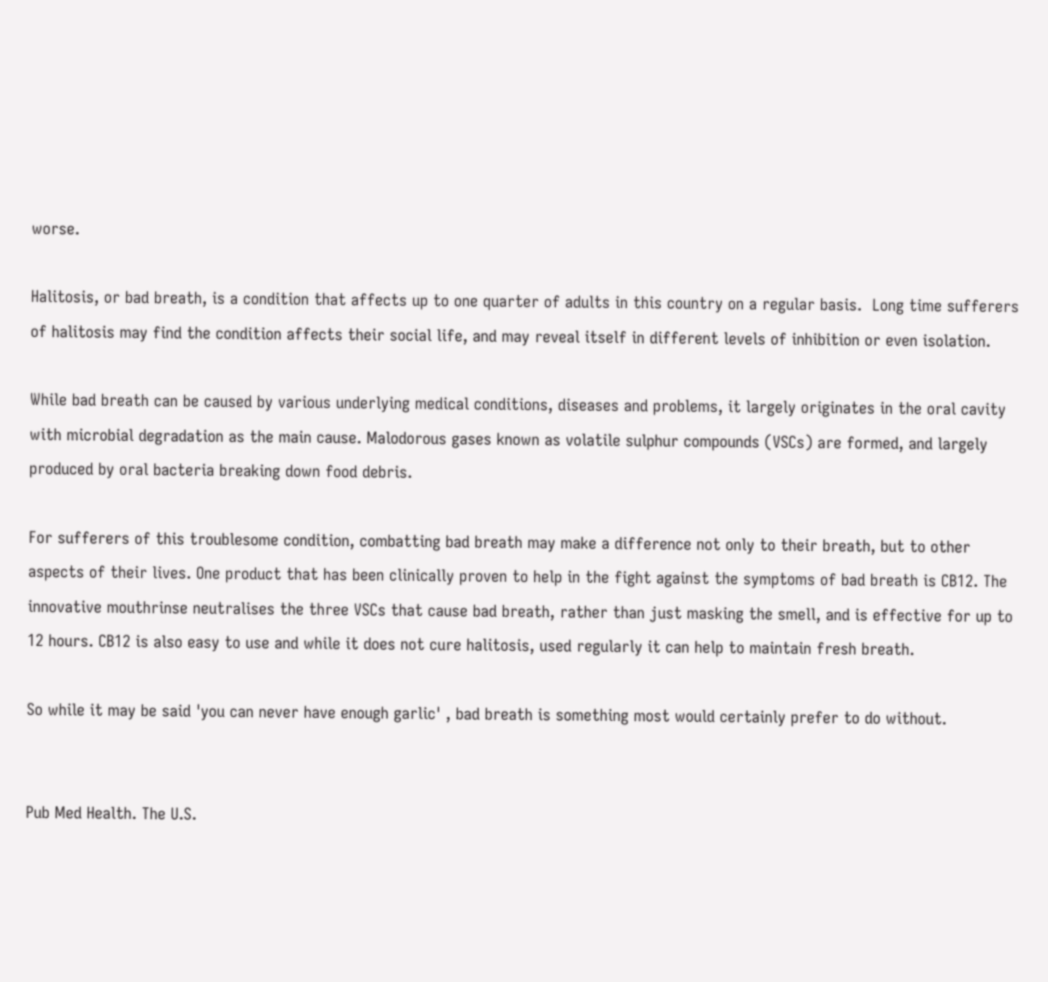worse.

Halitosis, or bad breath, is a condition that affects up to one quarter of adults in this country on a regular basis.  Long time sufferers of halitosis may find the condition affects their social life, and may reveal itself in different levels of inhibition or even isolation.

While bad breath can be caused by various underlying medical conditions, diseases and problems, it largely originates in the oral cavity with microbial degradation as the main cause. Malodorous gases known as volatile sulphur compounds (VSCs) are formed, and largely produced by oral bacteria breaking down food debris.

For sufferers of this troublesome condition, combatting bad breath may make a difference not only to their breath, but to other aspects of their lives. One product that has been clinically proven to help in the fight against the symptoms of bad breath is CB12. The innovative mouthrinse neutralises the three VSCs that cause bad breath, rather than just masking the smell, and is effective for up to 12 hours. CB12 is also easy to use and while it does not cure halitosis, used regularly it can help to maintain fresh breath.

So while it may be said 'you can never have enough garlic' , bad breath is something most would certainly prefer to do without.


Pub Med Health. The U.S.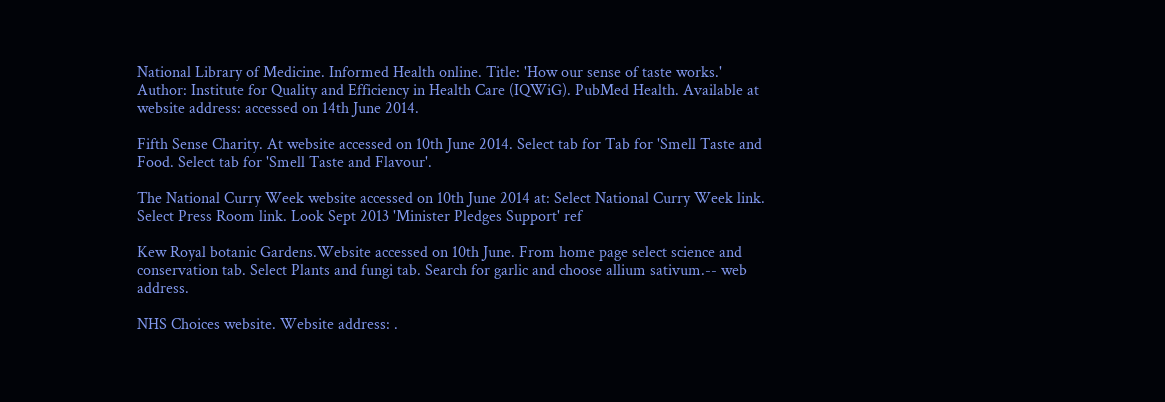National Library of Medicine. Informed Health online. Title: 'How our sense of taste works.' Author: Institute for Quality and Efficiency in Health Care (IQWiG). PubMed Health. Available at website address: accessed on 14th June 2014.

Fifth Sense Charity. At website accessed on 10th June 2014. Select tab for Tab for 'Smell Taste and Food. Select tab for 'Smell Taste and Flavour'.

The National Curry Week website accessed on 10th June 2014 at: Select National Curry Week link. Select Press Room link. Look Sept 2013 'Minister Pledges Support' ref

Kew Royal botanic Gardens.Website accessed on 10th June. From home page select science and conservation tab. Select Plants and fungi tab. Search for garlic and choose allium sativum.-- web address.

NHS Choices website. Website address: .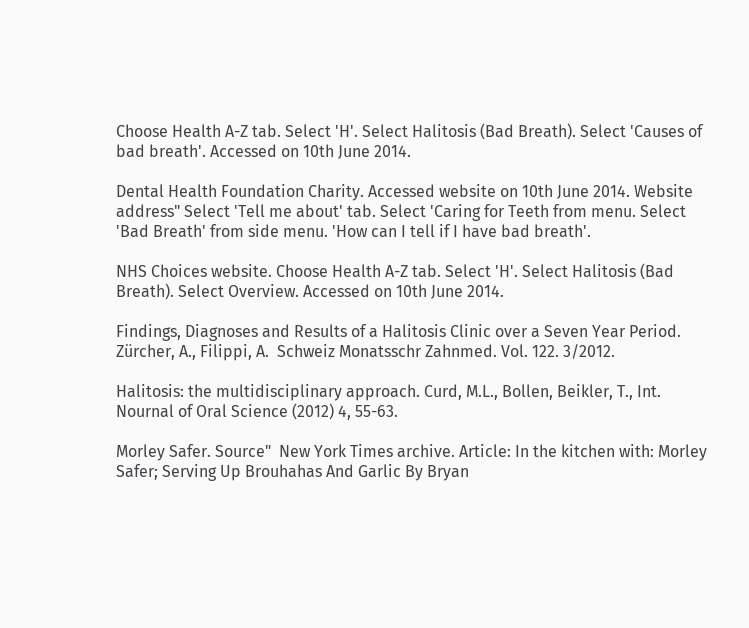Choose Health A-Z tab. Select 'H'. Select Halitosis (Bad Breath). Select 'Causes of bad breath'. Accessed on 10th June 2014.

Dental Health Foundation Charity. Accessed website on 10th June 2014. Website address" Select 'Tell me about' tab. Select 'Caring for Teeth from menu. Select 'Bad Breath' from side menu. 'How can I tell if I have bad breath'.

NHS Choices website. Choose Health A-Z tab. Select 'H'. Select Halitosis (Bad Breath). Select Overview. Accessed on 10th June 2014.

Findings, Diagnoses and Results of a Halitosis Clinic over a Seven Year Period. Zürcher, A., Filippi, A.  Schweiz Monatsschr Zahnmed. Vol. 122. 3/2012.

Halitosis: the multidisciplinary approach. Curd, M.L., Bollen, Beikler, T., Int. Nournal of Oral Science (2012) 4, 55-63.

Morley Safer. Source"  New York Times archive. Article: In the kitchen with: Morley Safer; Serving Up Brouhahas And Garlic By Bryan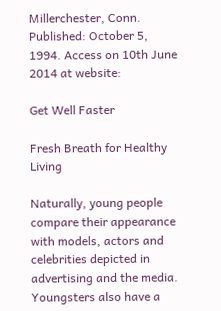Millerchester, Conn. Published: October 5, 1994. Access on 10th June 2014 at website:

Get Well Faster

Fresh Breath for Healthy Living

Naturally, young people compare their appearance with models, actors and celebrities depicted in advertising and the media. Youngsters also have a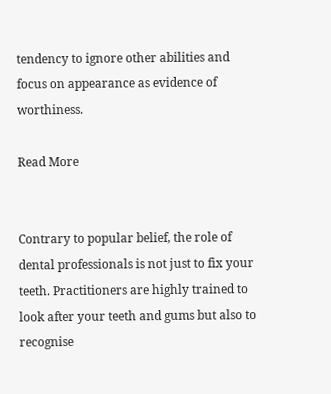tendency to ignore other abilities and focus on appearance as evidence of worthiness.

Read More


Contrary to popular belief, the role of dental professionals is not just to fix your teeth. Practitioners are highly trained to look after your teeth and gums but also to recognise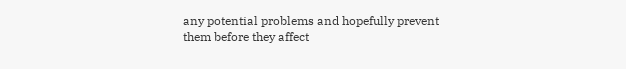any potential problems and hopefully prevent them before they affect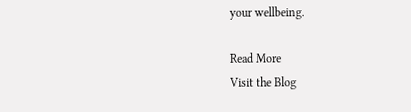your wellbeing.

Read More
Visit the Blog